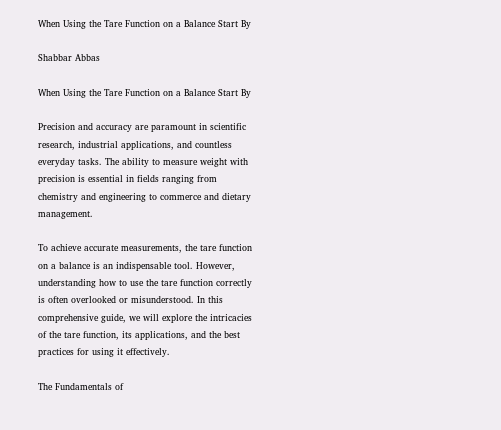When Using the Tare Function on a Balance Start By

Shabbar Abbas

When Using the Tare Function on a Balance Start By

Precision and accuracy are paramount in scientific research, industrial applications, and countless everyday tasks. The ability to measure weight with precision is essential in fields ranging from chemistry and engineering to commerce and dietary management.

To achieve accurate measurements, the tare function on a balance is an indispensable tool. However, understanding how to use the tare function correctly is often overlooked or misunderstood. In this comprehensive guide, we will explore the intricacies of the tare function, its applications, and the best practices for using it effectively.

The Fundamentals of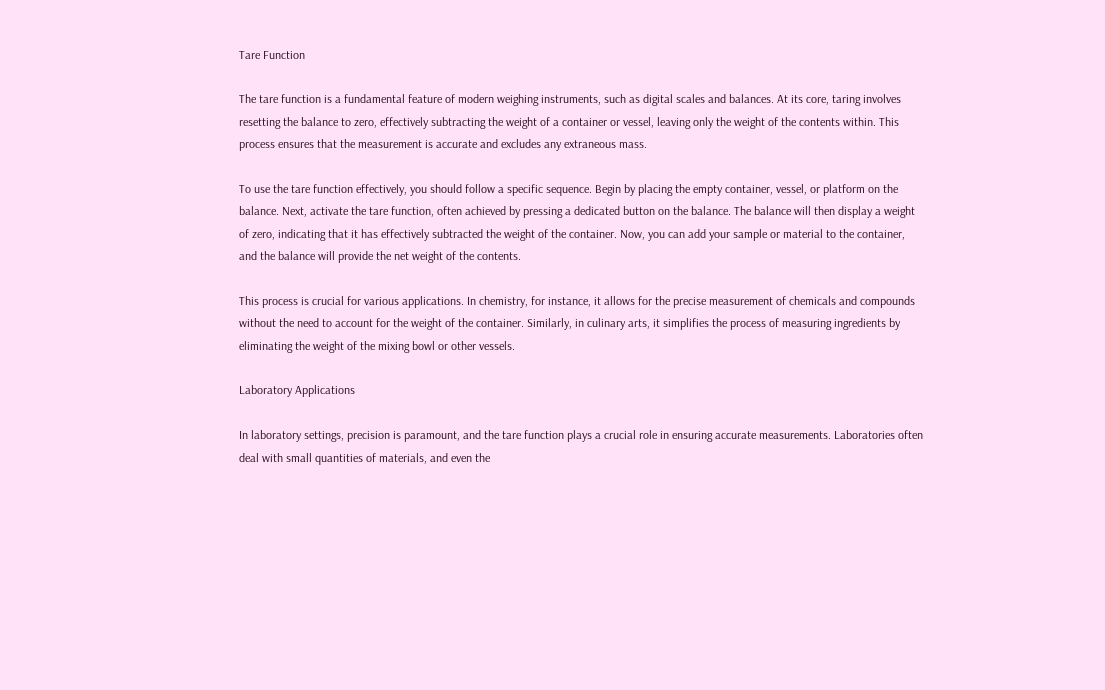Tare Function

The tare function is a fundamental feature of modern weighing instruments, such as digital scales and balances. At its core, taring involves resetting the balance to zero, effectively subtracting the weight of a container or vessel, leaving only the weight of the contents within. This process ensures that the measurement is accurate and excludes any extraneous mass.

To use the tare function effectively, you should follow a specific sequence. Begin by placing the empty container, vessel, or platform on the balance. Next, activate the tare function, often achieved by pressing a dedicated button on the balance. The balance will then display a weight of zero, indicating that it has effectively subtracted the weight of the container. Now, you can add your sample or material to the container, and the balance will provide the net weight of the contents.

This process is crucial for various applications. In chemistry, for instance, it allows for the precise measurement of chemicals and compounds without the need to account for the weight of the container. Similarly, in culinary arts, it simplifies the process of measuring ingredients by eliminating the weight of the mixing bowl or other vessels.

Laboratory Applications

In laboratory settings, precision is paramount, and the tare function plays a crucial role in ensuring accurate measurements. Laboratories often deal with small quantities of materials, and even the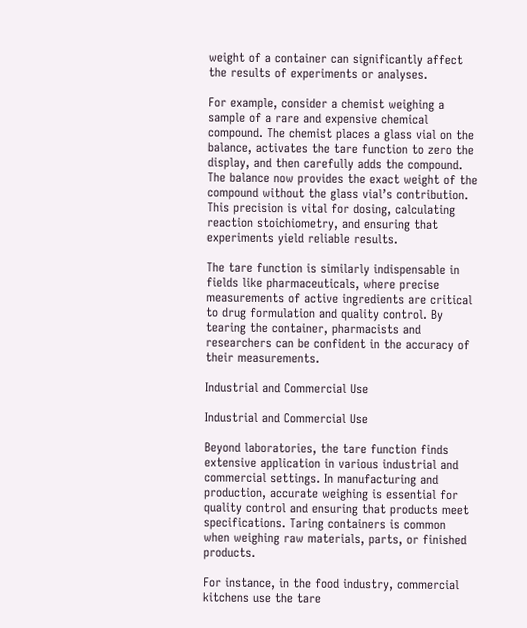weight of a container can significantly affect the results of experiments or analyses.

For example, consider a chemist weighing a sample of a rare and expensive chemical compound. The chemist places a glass vial on the balance, activates the tare function to zero the display, and then carefully adds the compound. The balance now provides the exact weight of the compound without the glass vial’s contribution. This precision is vital for dosing, calculating reaction stoichiometry, and ensuring that experiments yield reliable results.

The tare function is similarly indispensable in fields like pharmaceuticals, where precise measurements of active ingredients are critical to drug formulation and quality control. By tearing the container, pharmacists and researchers can be confident in the accuracy of their measurements.

Industrial and Commercial Use

Industrial and Commercial Use

Beyond laboratories, the tare function finds extensive application in various industrial and commercial settings. In manufacturing and production, accurate weighing is essential for quality control and ensuring that products meet specifications. Taring containers is common when weighing raw materials, parts, or finished products.

For instance, in the food industry, commercial kitchens use the tare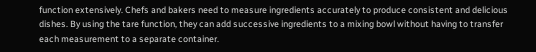function extensively. Chefs and bakers need to measure ingredients accurately to produce consistent and delicious dishes. By using the tare function, they can add successive ingredients to a mixing bowl without having to transfer each measurement to a separate container.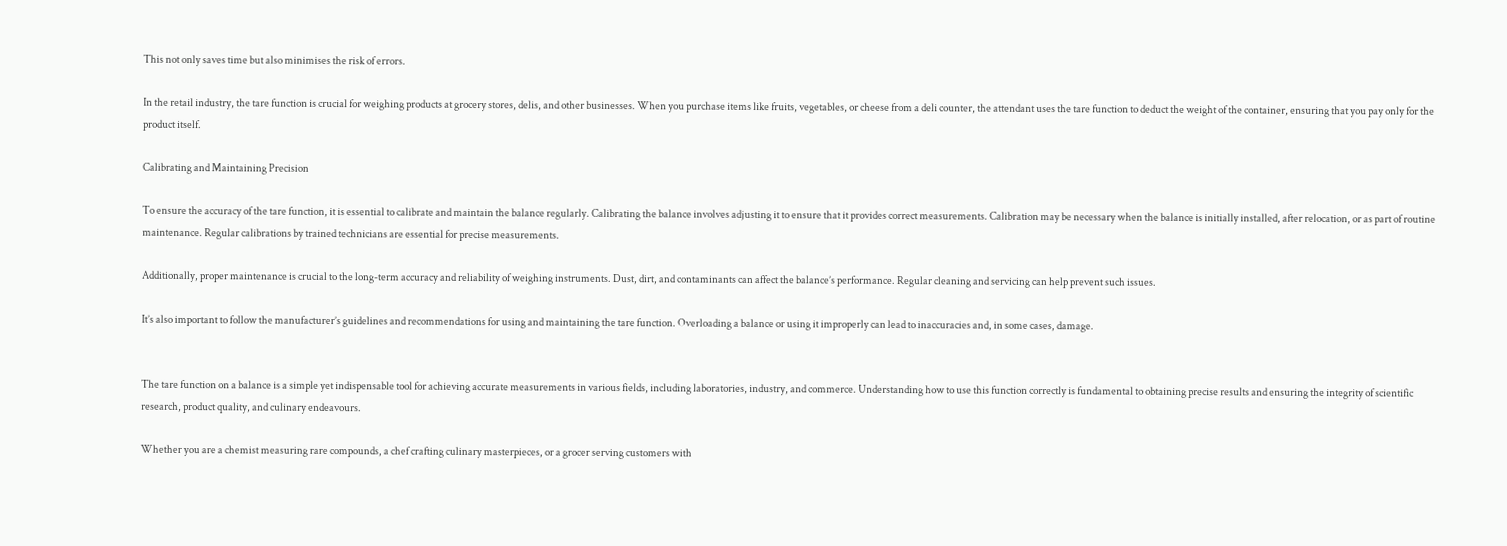This not only saves time but also minimises the risk of errors.

In the retail industry, the tare function is crucial for weighing products at grocery stores, delis, and other businesses. When you purchase items like fruits, vegetables, or cheese from a deli counter, the attendant uses the tare function to deduct the weight of the container, ensuring that you pay only for the product itself.

Calibrating and Maintaining Precision

To ensure the accuracy of the tare function, it is essential to calibrate and maintain the balance regularly. Calibrating the balance involves adjusting it to ensure that it provides correct measurements. Calibration may be necessary when the balance is initially installed, after relocation, or as part of routine maintenance. Regular calibrations by trained technicians are essential for precise measurements.

Additionally, proper maintenance is crucial to the long-term accuracy and reliability of weighing instruments. Dust, dirt, and contaminants can affect the balance’s performance. Regular cleaning and servicing can help prevent such issues.

It’s also important to follow the manufacturer’s guidelines and recommendations for using and maintaining the tare function. Overloading a balance or using it improperly can lead to inaccuracies and, in some cases, damage.


The tare function on a balance is a simple yet indispensable tool for achieving accurate measurements in various fields, including laboratories, industry, and commerce. Understanding how to use this function correctly is fundamental to obtaining precise results and ensuring the integrity of scientific research, product quality, and culinary endeavours.

Whether you are a chemist measuring rare compounds, a chef crafting culinary masterpieces, or a grocer serving customers with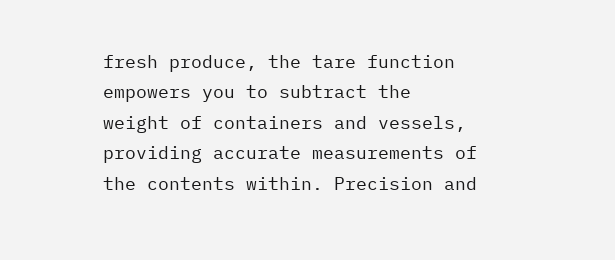fresh produce, the tare function empowers you to subtract the weight of containers and vessels, providing accurate measurements of the contents within. Precision and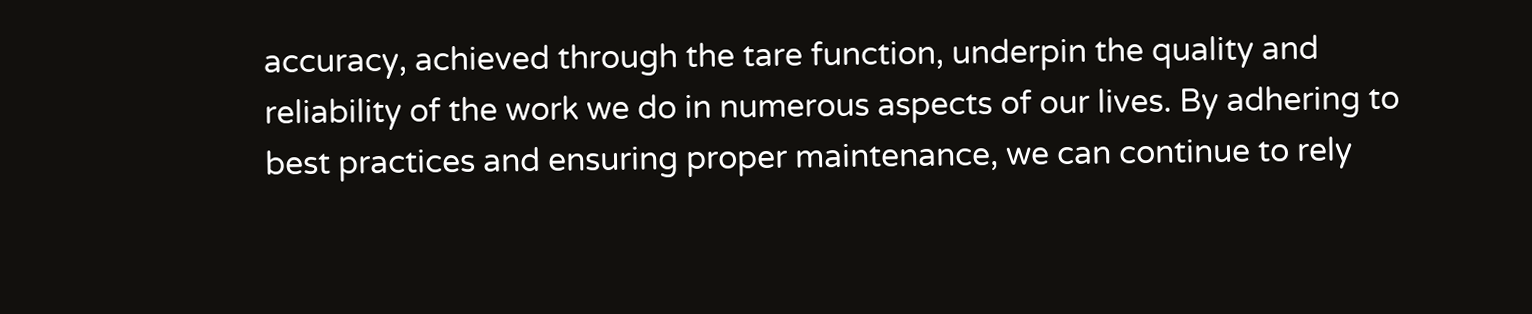accuracy, achieved through the tare function, underpin the quality and reliability of the work we do in numerous aspects of our lives. By adhering to best practices and ensuring proper maintenance, we can continue to rely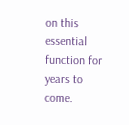on this essential function for years to come.